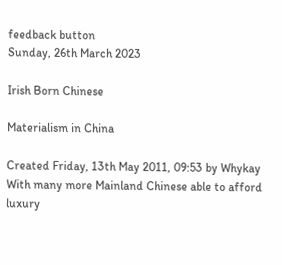feedback button
Sunday, 26th March 2023

Irish Born Chinese

Materialism in China

Created Friday, 13th May 2011, 09:53 by Whykay
With many more Mainland Chinese able to afford luxury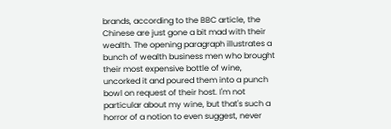brands, according to the BBC article, the Chinese are just gone a bit mad with their wealth. The opening paragraph illustrates a bunch of wealth business men who brought their most expensive bottle of wine, uncorked it and poured them into a punch bowl on request of their host. I'm not particular about my wine, but that's such a horror of a notion to even suggest, never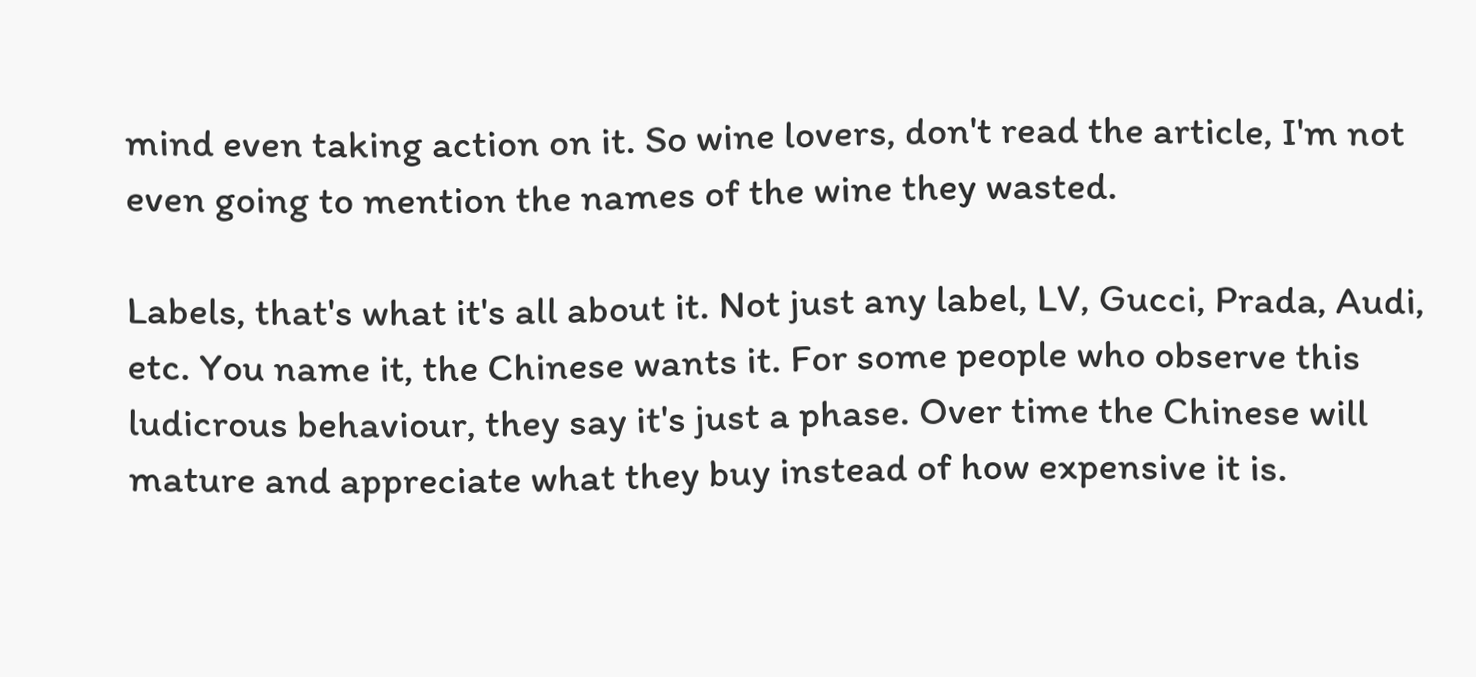mind even taking action on it. So wine lovers, don't read the article, I'm not even going to mention the names of the wine they wasted.

Labels, that's what it's all about it. Not just any label, LV, Gucci, Prada, Audi, etc. You name it, the Chinese wants it. For some people who observe this ludicrous behaviour, they say it's just a phase. Over time the Chinese will mature and appreciate what they buy instead of how expensive it is.